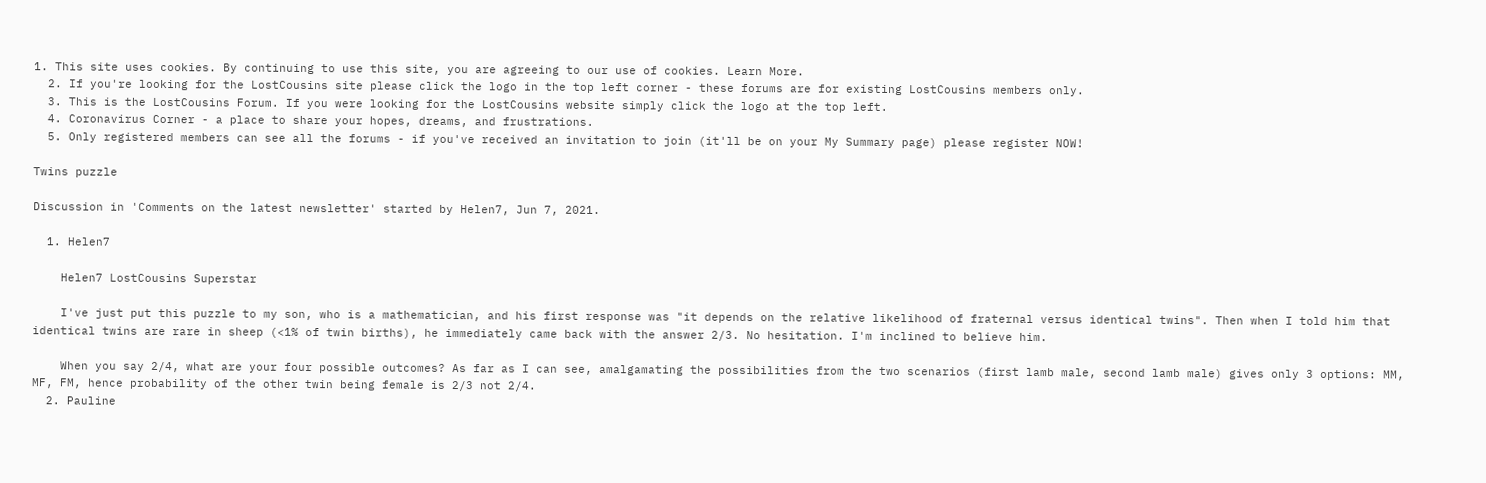1. This site uses cookies. By continuing to use this site, you are agreeing to our use of cookies. Learn More.
  2. If you're looking for the LostCousins site please click the logo in the top left corner - these forums are for existing LostCousins members only.
  3. This is the LostCousins Forum. If you were looking for the LostCousins website simply click the logo at the top left.
  4. Coronavirus Corner - a place to share your hopes, dreams, and frustrations.
  5. Only registered members can see all the forums - if you've received an invitation to join (it'll be on your My Summary page) please register NOW!

Twins puzzle

Discussion in 'Comments on the latest newsletter' started by Helen7, Jun 7, 2021.

  1. Helen7

    Helen7 LostCousins Superstar

    I've just put this puzzle to my son, who is a mathematician, and his first response was "it depends on the relative likelihood of fraternal versus identical twins". Then when I told him that identical twins are rare in sheep (<1% of twin births), he immediately came back with the answer 2/3. No hesitation. I'm inclined to believe him.

    When you say 2/4, what are your four possible outcomes? As far as I can see, amalgamating the possibilities from the two scenarios (first lamb male, second lamb male) gives only 3 options: MM, MF, FM, hence probability of the other twin being female is 2/3 not 2/4.
  2. Pauline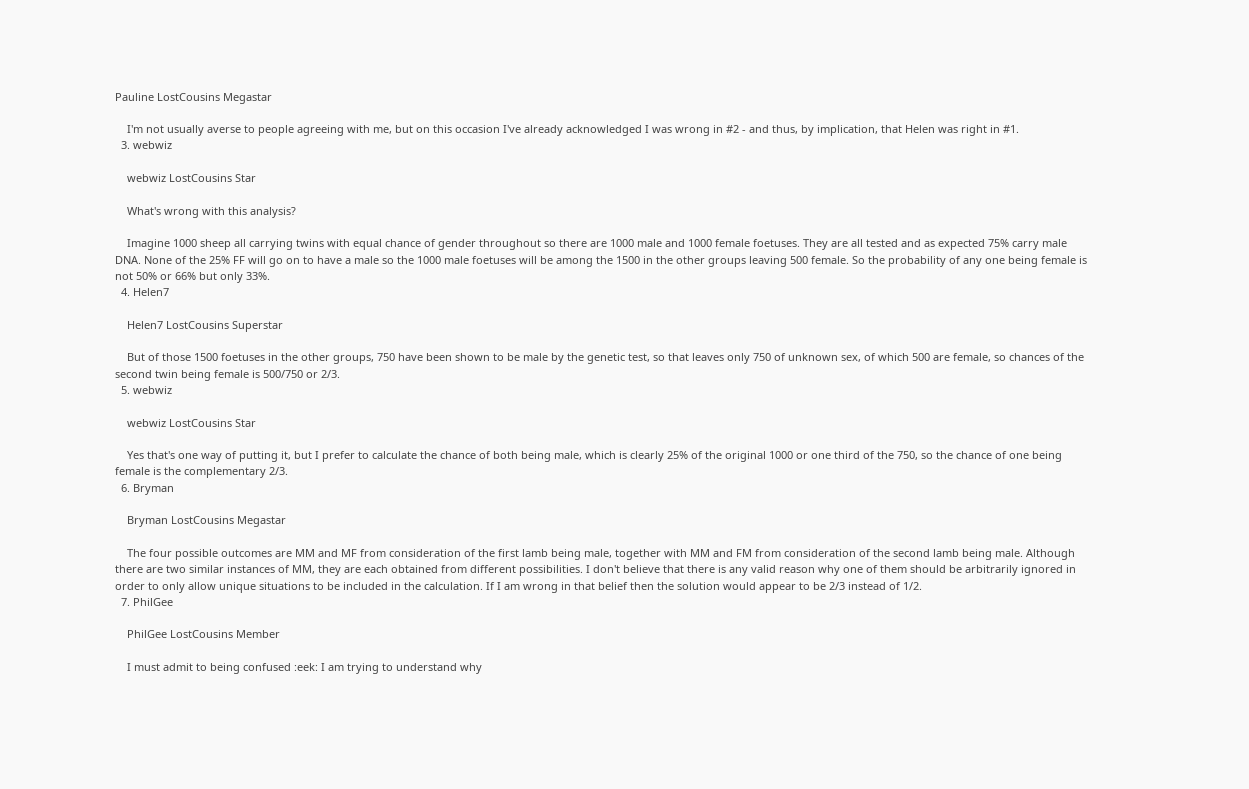Pauline LostCousins Megastar

    I'm not usually averse to people agreeing with me, but on this occasion I've already acknowledged I was wrong in #2 - and thus, by implication, that Helen was right in #1.
  3. webwiz

    webwiz LostCousins Star

    What's wrong with this analysis?

    Imagine 1000 sheep all carrying twins with equal chance of gender throughout so there are 1000 male and 1000 female foetuses. They are all tested and as expected 75% carry male DNA. None of the 25% FF will go on to have a male so the 1000 male foetuses will be among the 1500 in the other groups leaving 500 female. So the probability of any one being female is not 50% or 66% but only 33%.
  4. Helen7

    Helen7 LostCousins Superstar

    But of those 1500 foetuses in the other groups, 750 have been shown to be male by the genetic test, so that leaves only 750 of unknown sex, of which 500 are female, so chances of the second twin being female is 500/750 or 2/3.
  5. webwiz

    webwiz LostCousins Star

    Yes that's one way of putting it, but I prefer to calculate the chance of both being male, which is clearly 25% of the original 1000 or one third of the 750, so the chance of one being female is the complementary 2/3.
  6. Bryman

    Bryman LostCousins Megastar

    The four possible outcomes are MM and MF from consideration of the first lamb being male, together with MM and FM from consideration of the second lamb being male. Although there are two similar instances of MM, they are each obtained from different possibilities. I don't believe that there is any valid reason why one of them should be arbitrarily ignored in order to only allow unique situations to be included in the calculation. If I am wrong in that belief then the solution would appear to be 2/3 instead of 1/2.
  7. PhilGee

    PhilGee LostCousins Member

    I must admit to being confused :eek: I am trying to understand why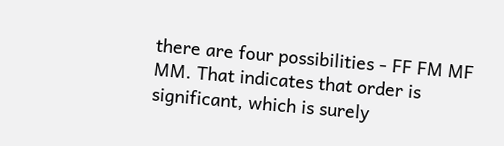there are four possibilities - FF FM MF MM. That indicates that order is significant, which is surely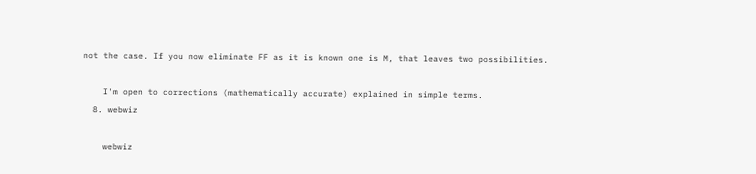not the case. If you now eliminate FF as it is known one is M, that leaves two possibilities.

    I'm open to corrections (mathematically accurate) explained in simple terms.
  8. webwiz

    webwiz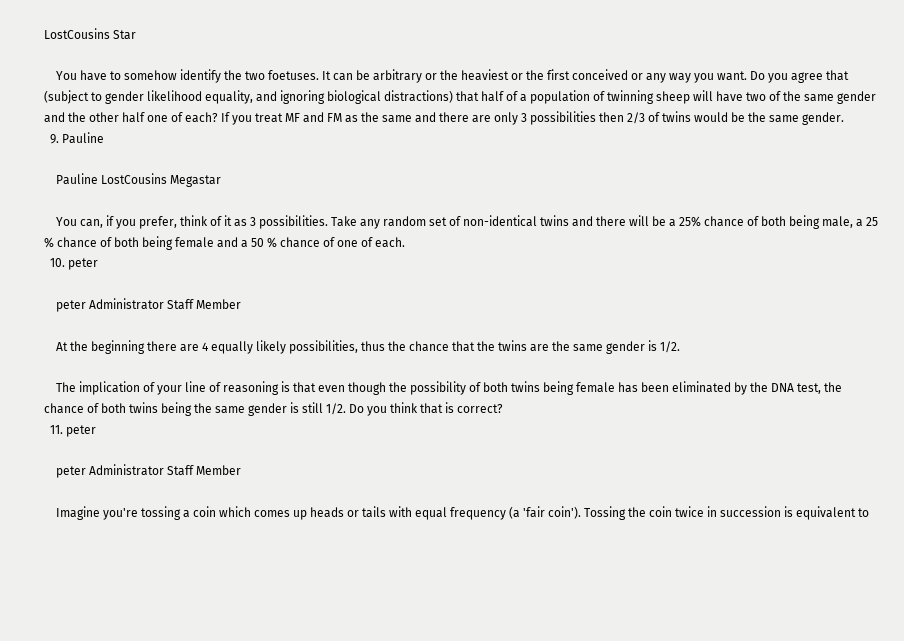LostCousins Star

    You have to somehow identify the two foetuses. It can be arbitrary or the heaviest or the first conceived or any way you want. Do you agree that (subject to gender likelihood equality, and ignoring biological distractions) that half of a population of twinning sheep will have two of the same gender and the other half one of each? If you treat MF and FM as the same and there are only 3 possibilities then 2/3 of twins would be the same gender.
  9. Pauline

    Pauline LostCousins Megastar

    You can, if you prefer, think of it as 3 possibilities. Take any random set of non-identical twins and there will be a 25% chance of both being male, a 25 % chance of both being female and a 50 % chance of one of each.
  10. peter

    peter Administrator Staff Member

    At the beginning there are 4 equally likely possibilities, thus the chance that the twins are the same gender is 1/2.

    The implication of your line of reasoning is that even though the possibility of both twins being female has been eliminated by the DNA test, the chance of both twins being the same gender is still 1/2. Do you think that is correct?
  11. peter

    peter Administrator Staff Member

    Imagine you're tossing a coin which comes up heads or tails with equal frequency (a 'fair coin'). Tossing the coin twice in succession is equivalent to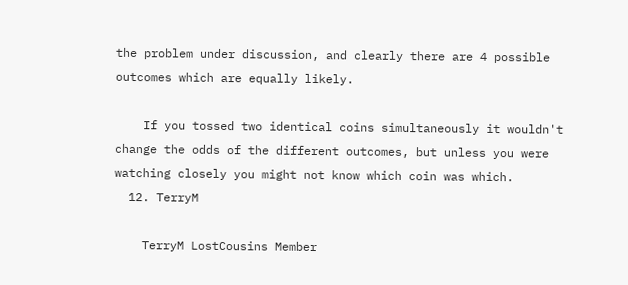the problem under discussion, and clearly there are 4 possible outcomes which are equally likely.

    If you tossed two identical coins simultaneously it wouldn't change the odds of the different outcomes, but unless you were watching closely you might not know which coin was which.
  12. TerryM

    TerryM LostCousins Member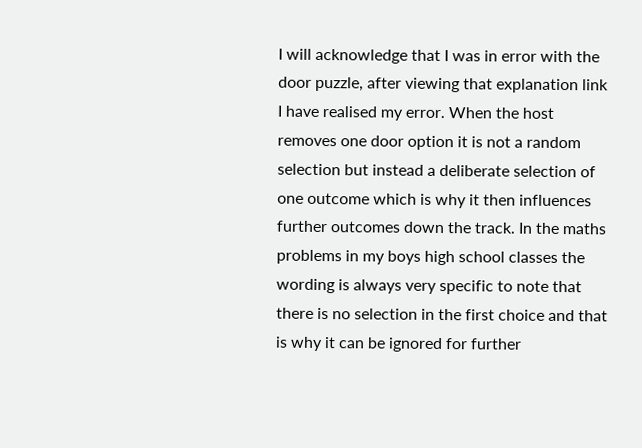I will acknowledge that I was in error with the door puzzle, after viewing that explanation link I have realised my error. When the host removes one door option it is not a random selection but instead a deliberate selection of one outcome which is why it then influences further outcomes down the track. In the maths problems in my boys high school classes the wording is always very specific to note that there is no selection in the first choice and that is why it can be ignored for further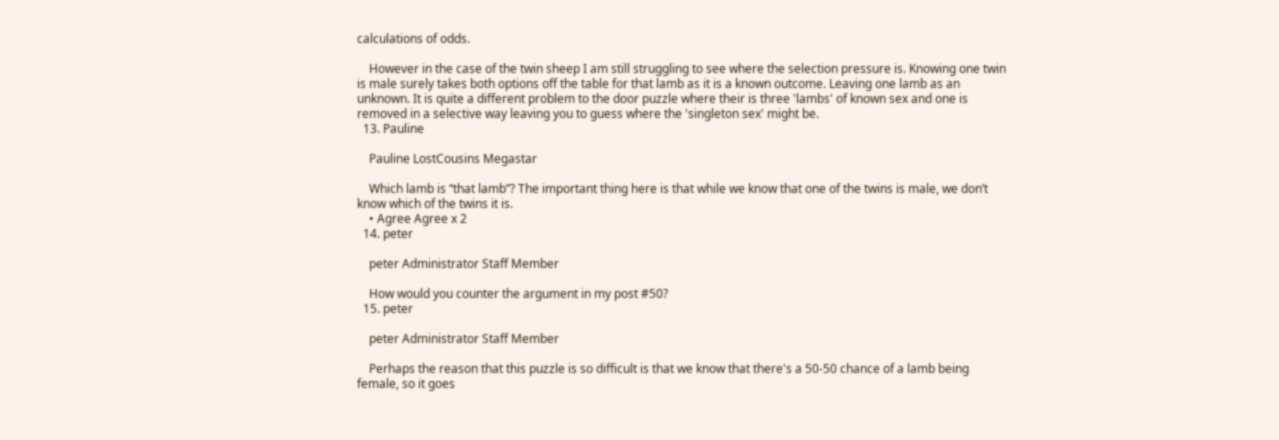calculations of odds.

    However in the case of the twin sheep I am still struggling to see where the selection pressure is. Knowing one twin is male surely takes both options off the table for that lamb as it is a known outcome. Leaving one lamb as an unknown. It is quite a different problem to the door puzzle where their is three 'lambs' of known sex and one is removed in a selective way leaving you to guess where the 'singleton sex' might be.
  13. Pauline

    Pauline LostCousins Megastar

    Which lamb is “that lamb”? The important thing here is that while we know that one of the twins is male, we don’t know which of the twins it is.
    • Agree Agree x 2
  14. peter

    peter Administrator Staff Member

    How would you counter the argument in my post #50?
  15. peter

    peter Administrator Staff Member

    Perhaps the reason that this puzzle is so difficult is that we know that there's a 50-50 chance of a lamb being female, so it goes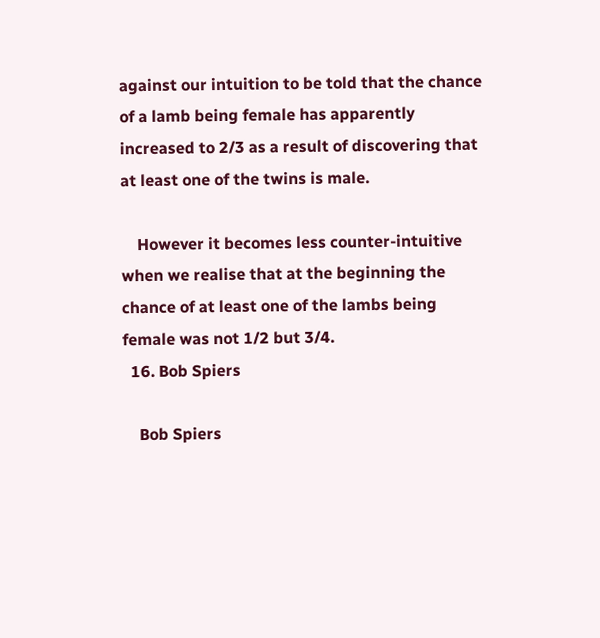against our intuition to be told that the chance of a lamb being female has apparently increased to 2/3 as a result of discovering that at least one of the twins is male.

    However it becomes less counter-intuitive when we realise that at the beginning the chance of at least one of the lambs being female was not 1/2 but 3/4.
  16. Bob Spiers

    Bob Spiers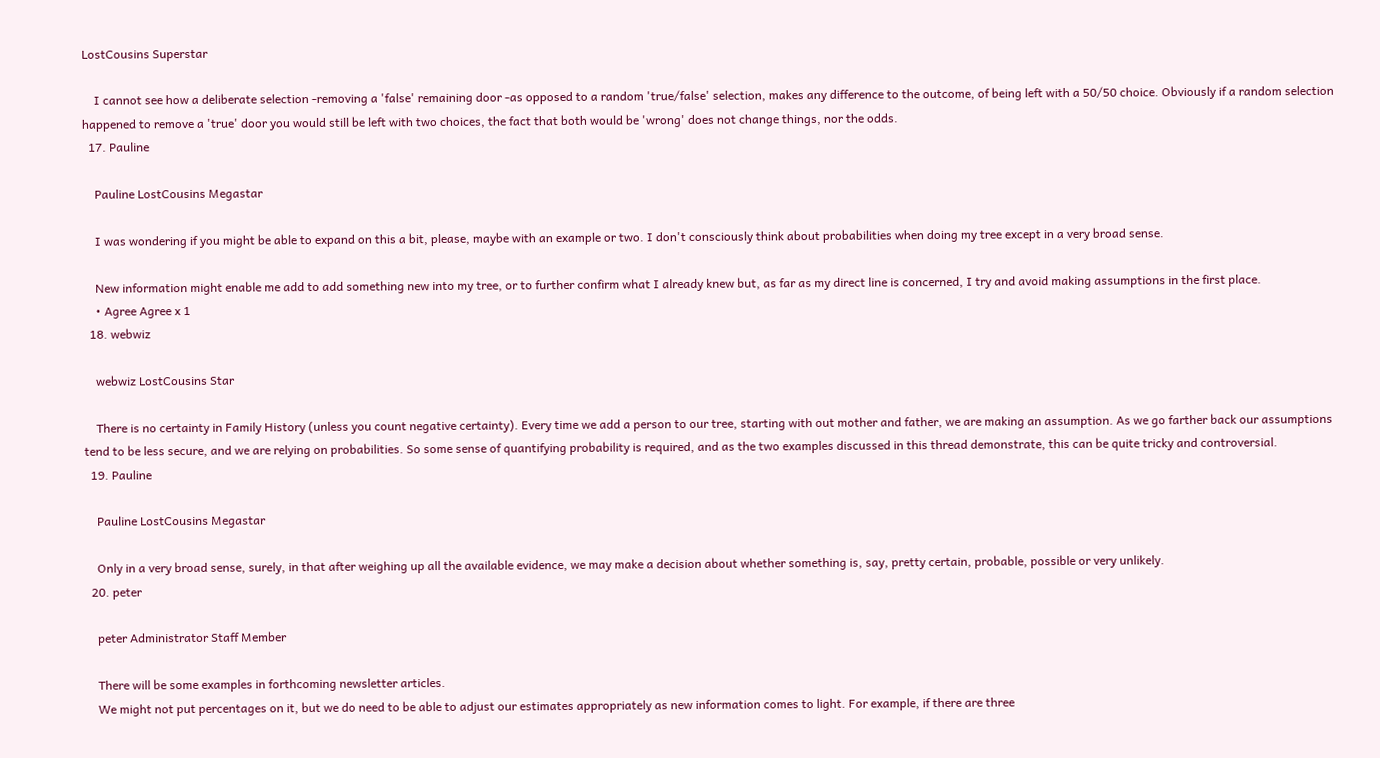LostCousins Superstar

    I cannot see how a deliberate selection -removing a 'false' remaining door -as opposed to a random 'true/false' selection, makes any difference to the outcome, of being left with a 50/50 choice. Obviously if a random selection happened to remove a 'true' door you would still be left with two choices, the fact that both would be 'wrong' does not change things, nor the odds.
  17. Pauline

    Pauline LostCousins Megastar

    I was wondering if you might be able to expand on this a bit, please, maybe with an example or two. I don't consciously think about probabilities when doing my tree except in a very broad sense.

    New information might enable me add to add something new into my tree, or to further confirm what I already knew but, as far as my direct line is concerned, I try and avoid making assumptions in the first place.
    • Agree Agree x 1
  18. webwiz

    webwiz LostCousins Star

    There is no certainty in Family History (unless you count negative certainty). Every time we add a person to our tree, starting with out mother and father, we are making an assumption. As we go farther back our assumptions tend to be less secure, and we are relying on probabilities. So some sense of quantifying probability is required, and as the two examples discussed in this thread demonstrate, this can be quite tricky and controversial.
  19. Pauline

    Pauline LostCousins Megastar

    Only in a very broad sense, surely, in that after weighing up all the available evidence, we may make a decision about whether something is, say, pretty certain, probable, possible or very unlikely.
  20. peter

    peter Administrator Staff Member

    There will be some examples in forthcoming newsletter articles.
    We might not put percentages on it, but we do need to be able to adjust our estimates appropriately as new information comes to light. For example, if there are three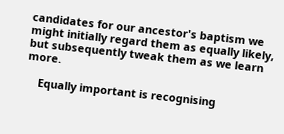candidates for our ancestor's baptism we might initially regard them as equally likely, but subsequently tweak them as we learn more.

    Equally important is recognising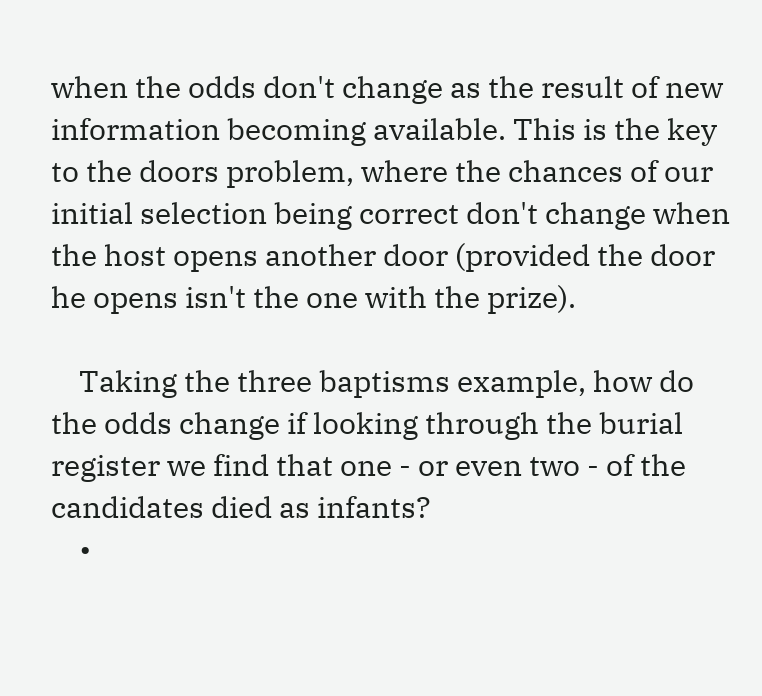when the odds don't change as the result of new information becoming available. This is the key to the doors problem, where the chances of our initial selection being correct don't change when the host opens another door (provided the door he opens isn't the one with the prize).

    Taking the three baptisms example, how do the odds change if looking through the burial register we find that one - or even two - of the candidates died as infants?
    •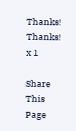Thanks! Thanks! x 1

Share This Page